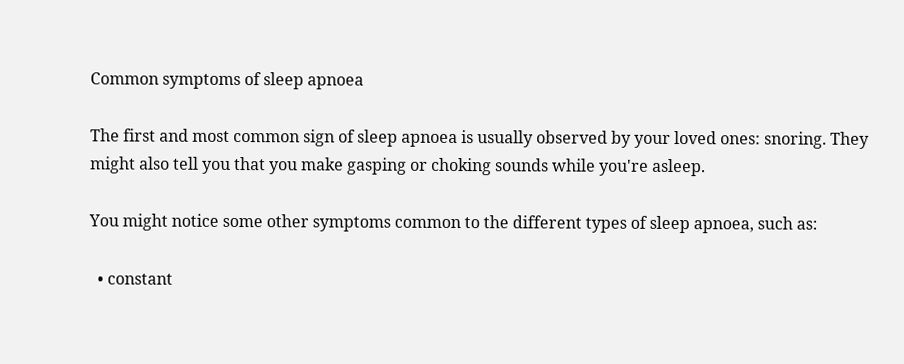Common symptoms of sleep apnoea

The first and most common sign of sleep apnoea is usually observed by your loved ones: snoring. They might also tell you that you make gasping or choking sounds while you're asleep.

You might notice some other symptoms common to the different types of sleep apnoea, such as:

  • constant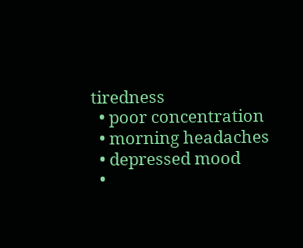tiredness
  • poor concentration
  • morning headaches
  • depressed mood
  •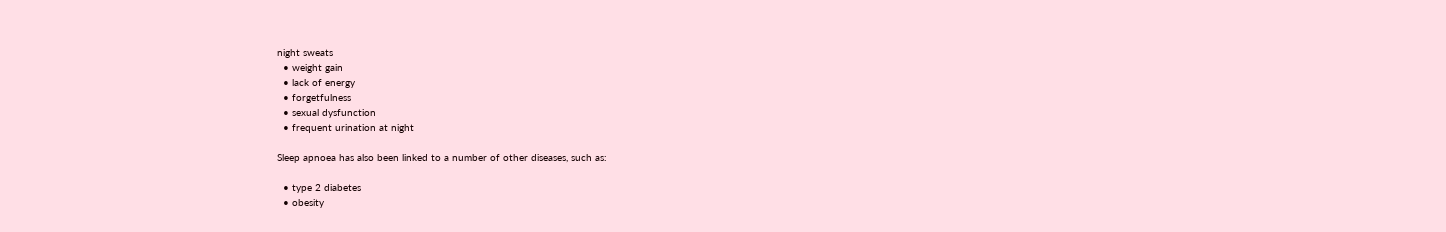night sweats
  • weight gain
  • lack of energy
  • forgetfulness
  • sexual dysfunction
  • frequent urination at night

Sleep apnoea has also been linked to a number of other diseases, such as:

  • type 2 diabetes
  • obesity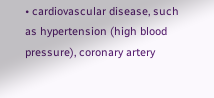• cardiovascular disease, such as hypertension (high blood pressure), coronary artery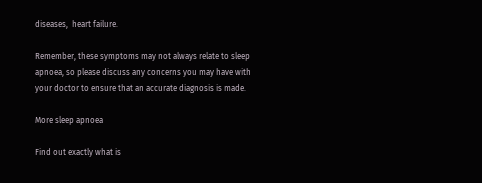diseases,  heart failure.

Remember, these symptoms may not always relate to sleep apnoea, so please discuss any concerns you may have with your doctor to ensure that an accurate diagnosis is made.

More sleep apnoea

Find out exactly what is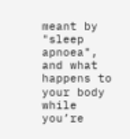meant by "sleep apnoea", and what happens to your body while you’re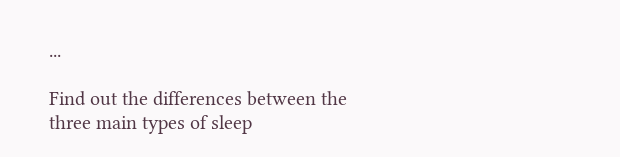...

Find out the differences between the three main types of sleep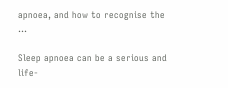apnoea, and how to recognise the ...

Sleep apnoea can be a serious and life-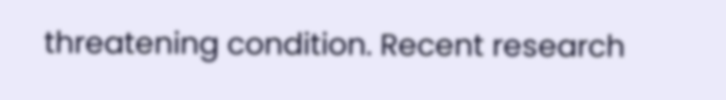threatening condition. Recent research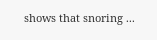shows that snoring ...